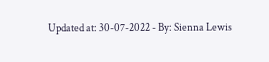Updated at: 30-07-2022 - By: Sienna Lewis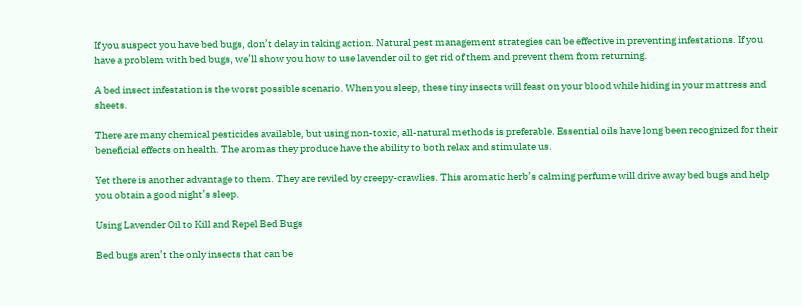If you suspect you have bed bugs, don’t delay in taking action. Natural pest management strategies can be effective in preventing infestations. If you have a problem with bed bugs, we’ll show you how to use lavender oil to get rid of them and prevent them from returning.

A bed insect infestation is the worst possible scenario. When you sleep, these tiny insects will feast on your blood while hiding in your mattress and sheets.

There are many chemical pesticides available, but using non-toxic, all-natural methods is preferable. Essential oils have long been recognized for their beneficial effects on health. The aromas they produce have the ability to both relax and stimulate us.

Yet there is another advantage to them. They are reviled by creepy-crawlies. This aromatic herb’s calming perfume will drive away bed bugs and help you obtain a good night’s sleep.

Using Lavender Oil to Kill and Repel Bed Bugs

Bed bugs aren’t the only insects that can be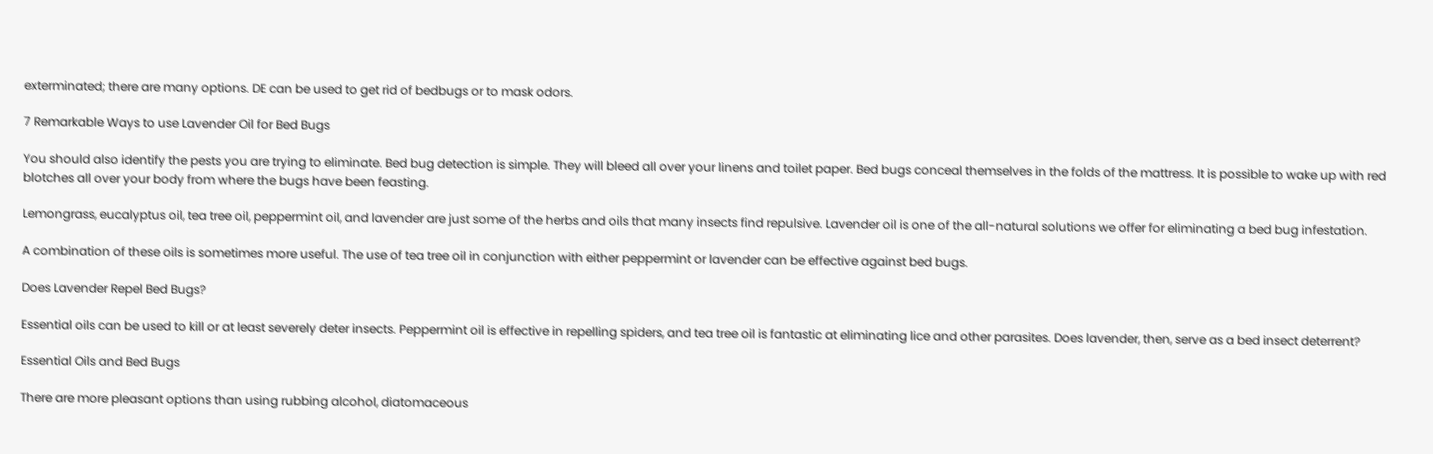exterminated; there are many options. DE can be used to get rid of bedbugs or to mask odors.

7 Remarkable Ways to use Lavender Oil for Bed Bugs

You should also identify the pests you are trying to eliminate. Bed bug detection is simple. They will bleed all over your linens and toilet paper. Bed bugs conceal themselves in the folds of the mattress. It is possible to wake up with red blotches all over your body from where the bugs have been feasting.

Lemongrass, eucalyptus oil, tea tree oil, peppermint oil, and lavender are just some of the herbs and oils that many insects find repulsive. Lavender oil is one of the all-natural solutions we offer for eliminating a bed bug infestation.

A combination of these oils is sometimes more useful. The use of tea tree oil in conjunction with either peppermint or lavender can be effective against bed bugs.

Does Lavender Repel Bed Bugs?

Essential oils can be used to kill or at least severely deter insects. Peppermint oil is effective in repelling spiders, and tea tree oil is fantastic at eliminating lice and other parasites. Does lavender, then, serve as a bed insect deterrent?

Essential Oils and Bed Bugs

There are more pleasant options than using rubbing alcohol, diatomaceous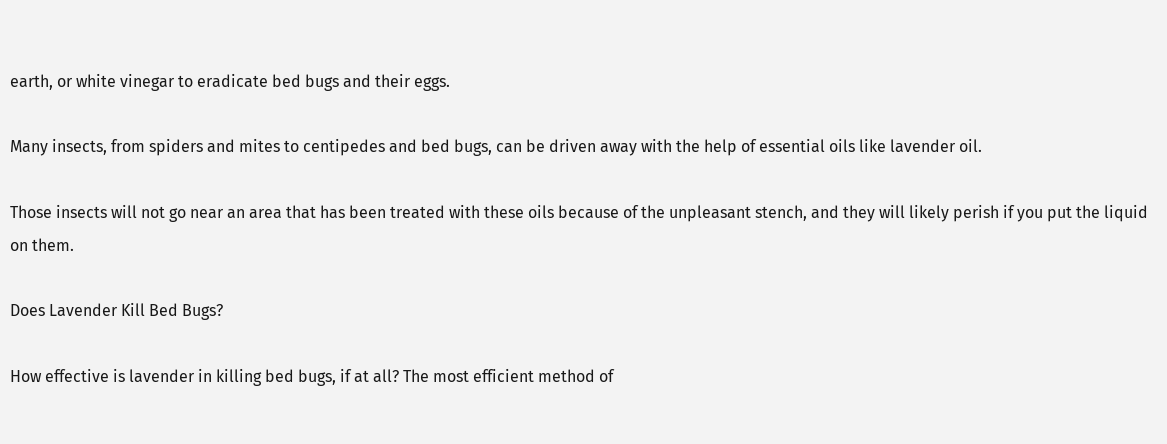earth, or white vinegar to eradicate bed bugs and their eggs.

Many insects, from spiders and mites to centipedes and bed bugs, can be driven away with the help of essential oils like lavender oil.

Those insects will not go near an area that has been treated with these oils because of the unpleasant stench, and they will likely perish if you put the liquid on them.

Does Lavender Kill Bed Bugs?

How effective is lavender in killing bed bugs, if at all? The most efficient method of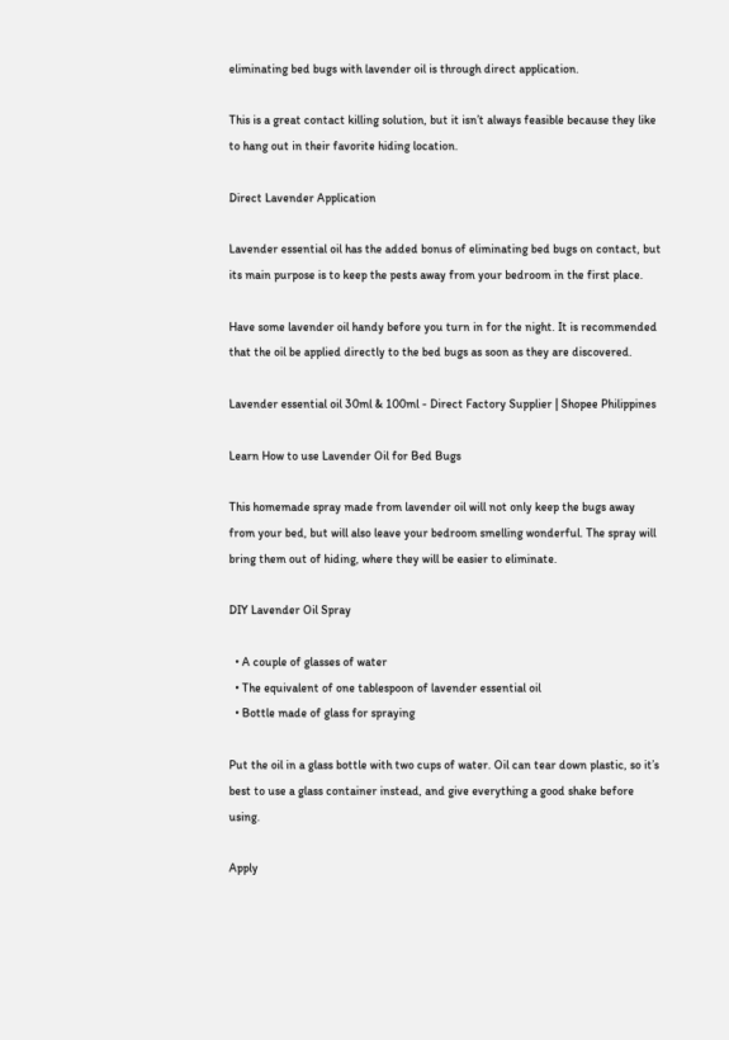eliminating bed bugs with lavender oil is through direct application.

This is a great contact killing solution, but it isn’t always feasible because they like to hang out in their favorite hiding location.

Direct Lavender Application

Lavender essential oil has the added bonus of eliminating bed bugs on contact, but its main purpose is to keep the pests away from your bedroom in the first place.

Have some lavender oil handy before you turn in for the night. It is recommended that the oil be applied directly to the bed bugs as soon as they are discovered.

Lavender essential oil 30ml & 100ml - Direct Factory Supplier | Shopee Philippines

Learn How to use Lavender Oil for Bed Bugs

This homemade spray made from lavender oil will not only keep the bugs away from your bed, but will also leave your bedroom smelling wonderful. The spray will bring them out of hiding, where they will be easier to eliminate.

DIY Lavender Oil Spray

  • A couple of glasses of water
  • The equivalent of one tablespoon of lavender essential oil
  • Bottle made of glass for spraying

Put the oil in a glass bottle with two cups of water. Oil can tear down plastic, so it’s best to use a glass container instead, and give everything a good shake before using.

Apply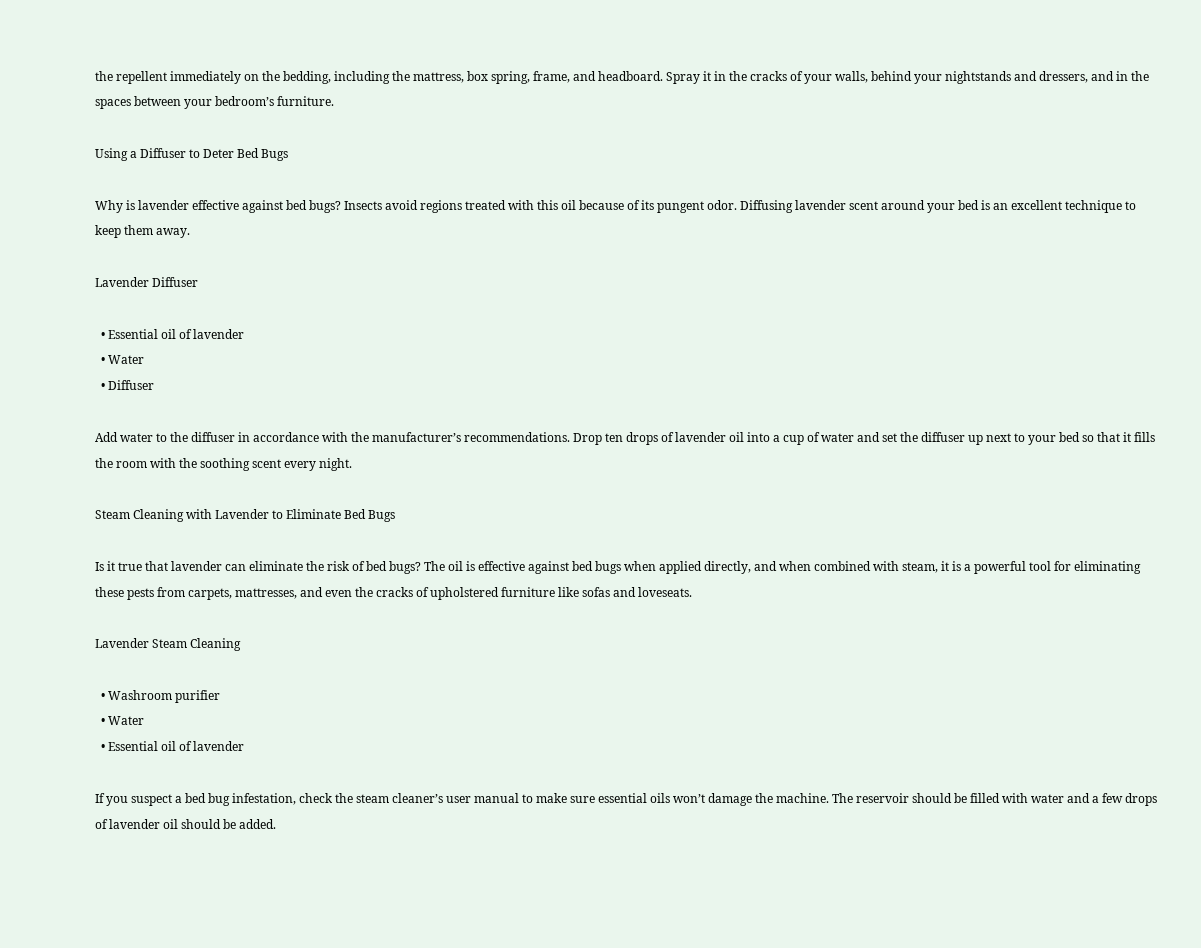the repellent immediately on the bedding, including the mattress, box spring, frame, and headboard. Spray it in the cracks of your walls, behind your nightstands and dressers, and in the spaces between your bedroom’s furniture.

Using a Diffuser to Deter Bed Bugs

Why is lavender effective against bed bugs? Insects avoid regions treated with this oil because of its pungent odor. Diffusing lavender scent around your bed is an excellent technique to keep them away.

Lavender Diffuser

  • Essential oil of lavender
  • Water
  • Diffuser

Add water to the diffuser in accordance with the manufacturer’s recommendations. Drop ten drops of lavender oil into a cup of water and set the diffuser up next to your bed so that it fills the room with the soothing scent every night.

Steam Cleaning with Lavender to Eliminate Bed Bugs

Is it true that lavender can eliminate the risk of bed bugs? The oil is effective against bed bugs when applied directly, and when combined with steam, it is a powerful tool for eliminating these pests from carpets, mattresses, and even the cracks of upholstered furniture like sofas and loveseats.

Lavender Steam Cleaning

  • Washroom purifier
  • Water
  • Essential oil of lavender

If you suspect a bed bug infestation, check the steam cleaner’s user manual to make sure essential oils won’t damage the machine. The reservoir should be filled with water and a few drops of lavender oil should be added.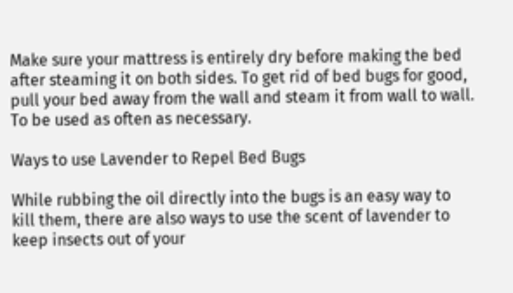Make sure your mattress is entirely dry before making the bed after steaming it on both sides. To get rid of bed bugs for good, pull your bed away from the wall and steam it from wall to wall. To be used as often as necessary.

Ways to use Lavender to Repel Bed Bugs

While rubbing the oil directly into the bugs is an easy way to kill them, there are also ways to use the scent of lavender to keep insects out of your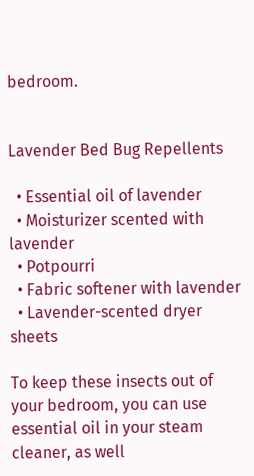bedroom.


Lavender Bed Bug Repellents

  • Essential oil of lavender
  • Moisturizer scented with lavender
  • Potpourri
  • Fabric softener with lavender
  • Lavender-scented dryer sheets

To keep these insects out of your bedroom, you can use essential oil in your steam cleaner, as well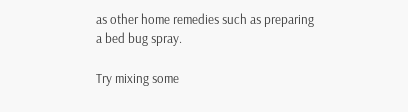as other home remedies such as preparing a bed bug spray.

Try mixing some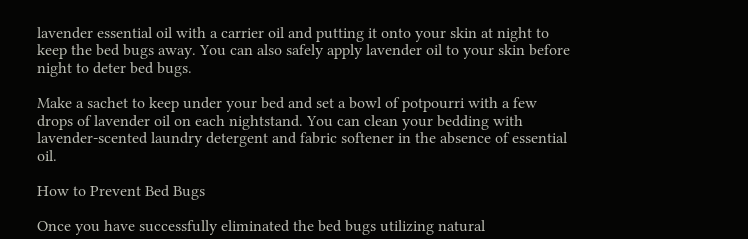lavender essential oil with a carrier oil and putting it onto your skin at night to keep the bed bugs away. You can also safely apply lavender oil to your skin before night to deter bed bugs.

Make a sachet to keep under your bed and set a bowl of potpourri with a few drops of lavender oil on each nightstand. You can clean your bedding with lavender-scented laundry detergent and fabric softener in the absence of essential oil.

How to Prevent Bed Bugs

Once you have successfully eliminated the bed bugs utilizing natural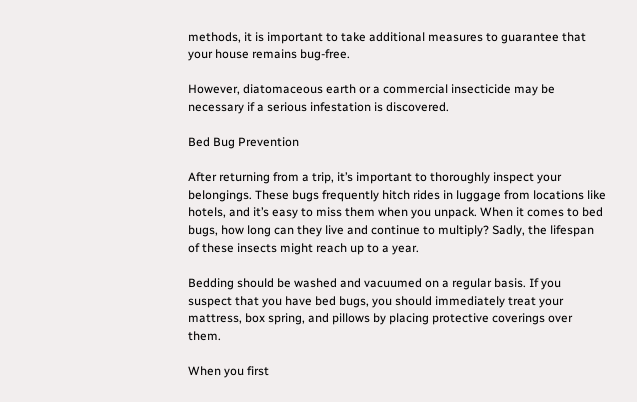methods, it is important to take additional measures to guarantee that your house remains bug-free.

However, diatomaceous earth or a commercial insecticide may be necessary if a serious infestation is discovered.

Bed Bug Prevention

After returning from a trip, it’s important to thoroughly inspect your belongings. These bugs frequently hitch rides in luggage from locations like hotels, and it’s easy to miss them when you unpack. When it comes to bed bugs, how long can they live and continue to multiply? Sadly, the lifespan of these insects might reach up to a year.

Bedding should be washed and vacuumed on a regular basis. If you suspect that you have bed bugs, you should immediately treat your mattress, box spring, and pillows by placing protective coverings over them.

When you first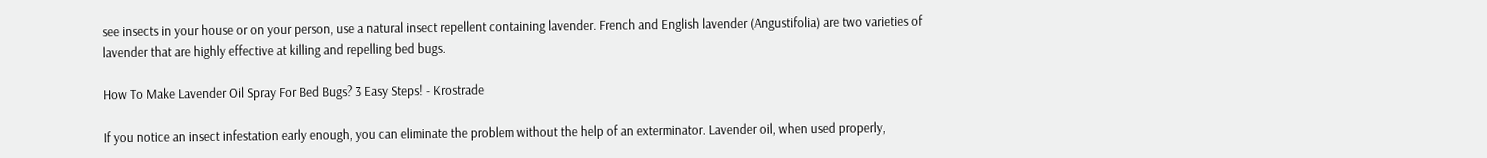see insects in your house or on your person, use a natural insect repellent containing lavender. French and English lavender (Angustifolia) are two varieties of lavender that are highly effective at killing and repelling bed bugs.

How To Make Lavender Oil Spray For Bed Bugs? 3 Easy Steps! - Krostrade

If you notice an insect infestation early enough, you can eliminate the problem without the help of an exterminator. Lavender oil, when used properly,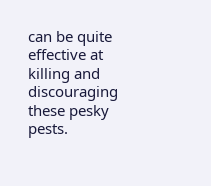can be quite effective at killing and discouraging these pesky pests.